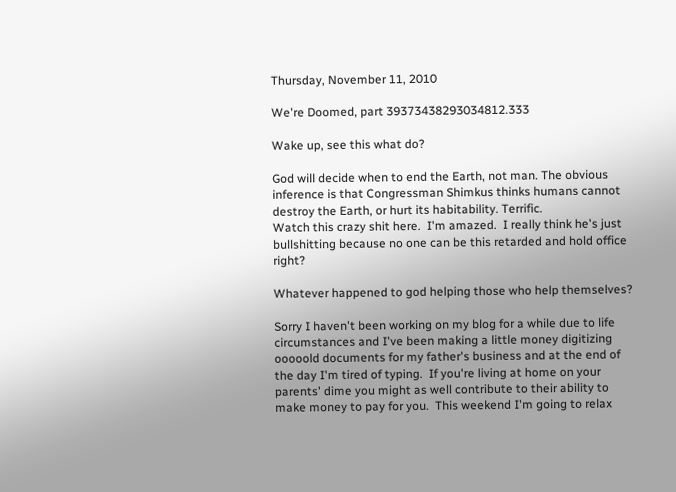Thursday, November 11, 2010

We're Doomed, part 39373438293034812.333

Wake up, see this what do?

God will decide when to end the Earth, not man. The obvious inference is that Congressman Shimkus thinks humans cannot destroy the Earth, or hurt its habitability. Terrific.
Watch this crazy shit here.  I'm amazed.  I really think he's just bullshitting because no one can be this retarded and hold office right?

Whatever happened to god helping those who help themselves?

Sorry I haven't been working on my blog for a while due to life circumstances and I've been making a little money digitizing ooooold documents for my father's business and at the end of the day I'm tired of typing.  If you're living at home on your parents' dime you might as well contribute to their ability to make money to pay for you.  This weekend I'm going to relax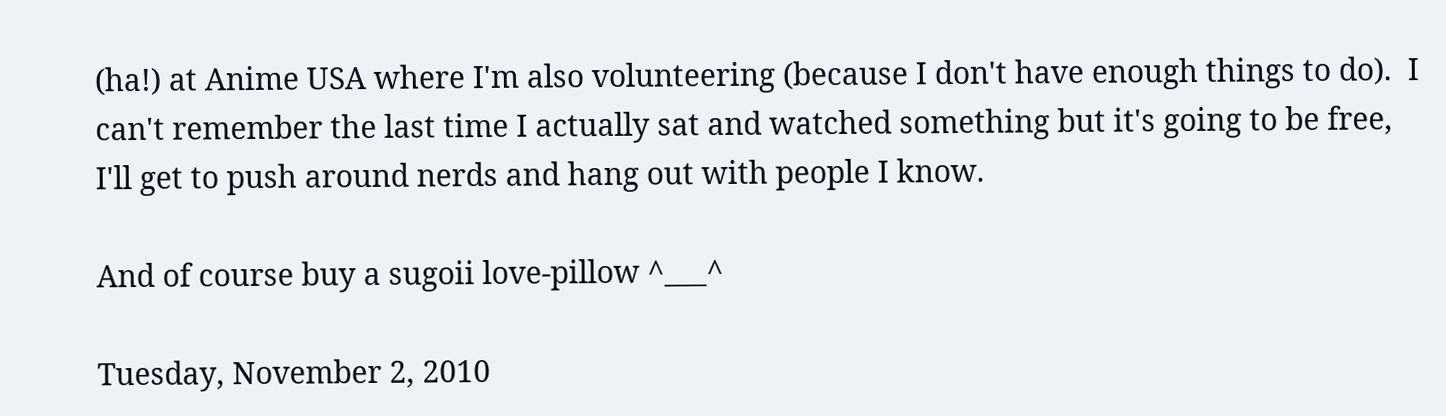(ha!) at Anime USA where I'm also volunteering (because I don't have enough things to do).  I can't remember the last time I actually sat and watched something but it's going to be free, I'll get to push around nerds and hang out with people I know.

And of course buy a sugoii love-pillow ^___^

Tuesday, November 2, 2010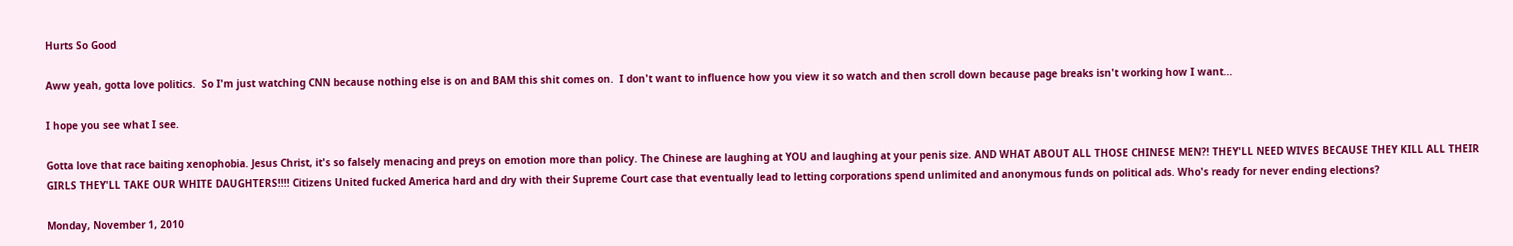Hurts So Good

Aww yeah, gotta love politics.  So I'm just watching CNN because nothing else is on and BAM this shit comes on.  I don't want to influence how you view it so watch and then scroll down because page breaks isn't working how I want...

I hope you see what I see.

Gotta love that race baiting xenophobia. Jesus Christ, it's so falsely menacing and preys on emotion more than policy. The Chinese are laughing at YOU and laughing at your penis size. AND WHAT ABOUT ALL THOSE CHINESE MEN?! THEY'LL NEED WIVES BECAUSE THEY KILL ALL THEIR GIRLS THEY'LL TAKE OUR WHITE DAUGHTERS!!!! Citizens United fucked America hard and dry with their Supreme Court case that eventually lead to letting corporations spend unlimited and anonymous funds on political ads. Who's ready for never ending elections?

Monday, November 1, 2010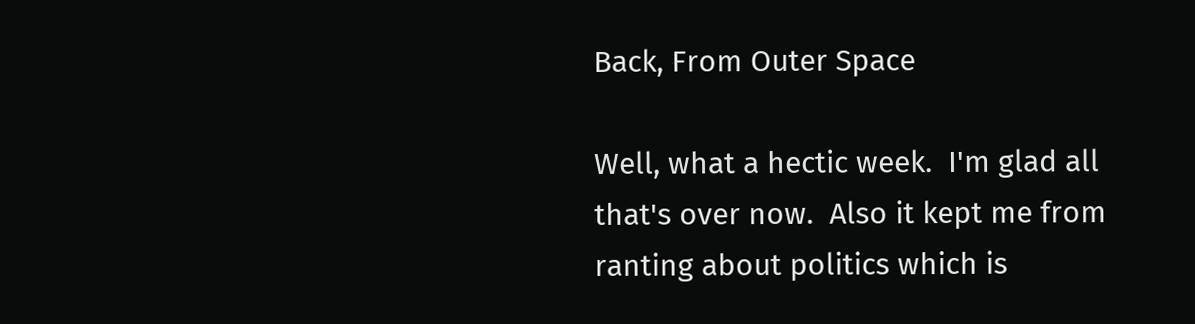Back, From Outer Space

Well, what a hectic week.  I'm glad all that's over now.  Also it kept me from ranting about politics which is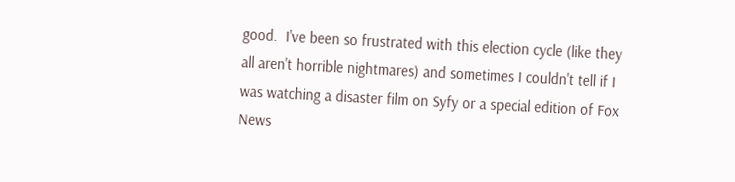good.  I've been so frustrated with this election cycle (like they all aren't horrible nightmares) and sometimes I couldn't tell if I was watching a disaster film on Syfy or a special edition of Fox News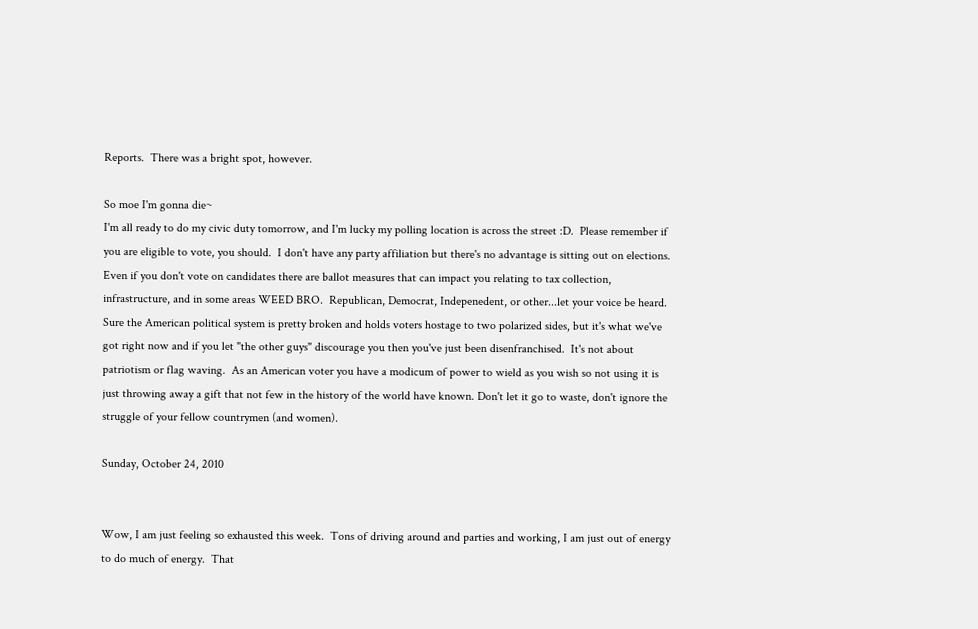Reports.  There was a bright spot, however.

So moe I'm gonna die~
I'm all ready to do my civic duty tomorrow, and I'm lucky my polling location is across the street :D.  Please remember if you are eligible to vote, you should.  I don't have any party affiliation but there's no advantage is sitting out on elections.  Even if you don't vote on candidates there are ballot measures that can impact you relating to tax collection, infrastructure, and in some areas WEED BRO.  Republican, Democrat, Indepenedent, or other...let your voice be heard.  Sure the American political system is pretty broken and holds voters hostage to two polarized sides, but it's what we've got right now and if you let "the other guys" discourage you then you've just been disenfranchised.  It's not about patriotism or flag waving.  As an American voter you have a modicum of power to wield as you wish so not using it is just throwing away a gift that not few in the history of the world have known. Don't let it go to waste, don't ignore the struggle of your fellow countrymen (and women).

Sunday, October 24, 2010


Wow, I am just feeling so exhausted this week.  Tons of driving around and parties and working, I am just out of energy to do much of energy.  That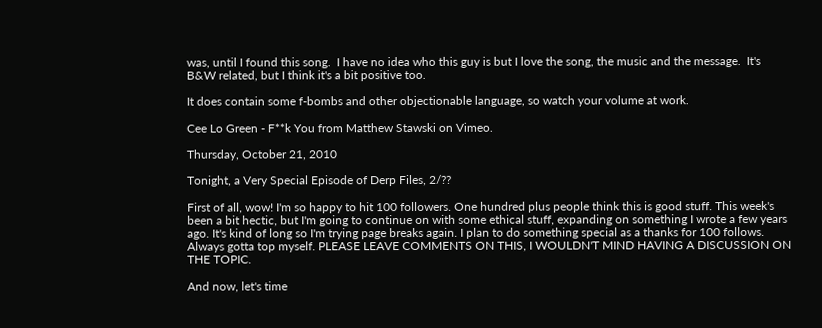was, until I found this song.  I have no idea who this guy is but I love the song, the music and the message.  It's B&W related, but I think it's a bit positive too.

It does contain some f-bombs and other objectionable language, so watch your volume at work.

Cee Lo Green - F**k You from Matthew Stawski on Vimeo.

Thursday, October 21, 2010

Tonight, a Very Special Episode of Derp Files, 2/??

First of all, wow! I'm so happy to hit 100 followers. One hundred plus people think this is good stuff. This week's been a bit hectic, but I'm going to continue on with some ethical stuff, expanding on something I wrote a few years ago. It's kind of long so I'm trying page breaks again. I plan to do something special as a thanks for 100 follows. Always gotta top myself. PLEASE LEAVE COMMENTS ON THIS, I WOULDN'T MIND HAVING A DISCUSSION ON THE TOPIC.

And now, let's time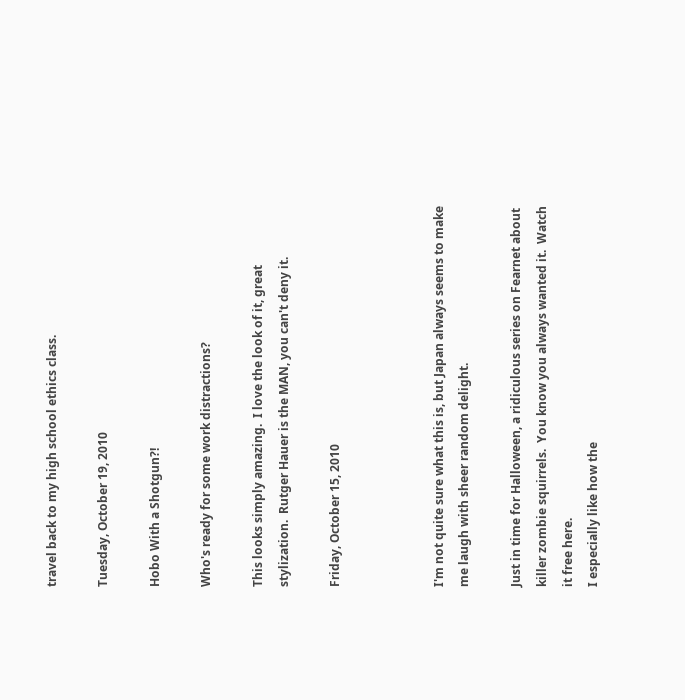travel back to my high school ethics class.

Tuesday, October 19, 2010

Hobo With a Shotgun?!

Who's ready for some work distractions?

This looks simply amazing.  I love the look of it, great stylization.  Rutger Hauer is the MAN, you can't deny it.

Friday, October 15, 2010



I'm not quite sure what this is, but Japan always seems to make me laugh with sheer random delight.

Just in time for Halloween, a ridiculous series on Fearnet about killer zombie squirrels.  You know you always wanted it.  Watch it free here.
I especially like how the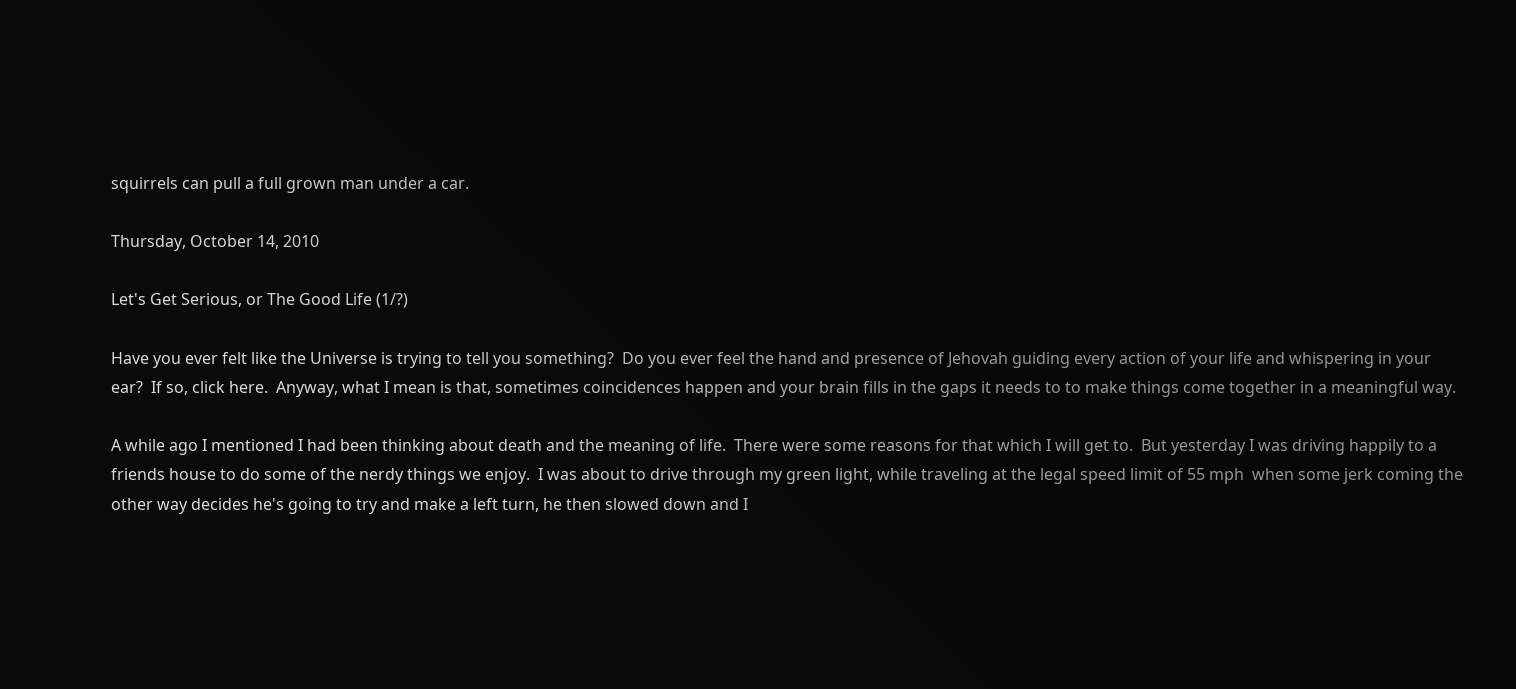squirrels can pull a full grown man under a car.

Thursday, October 14, 2010

Let's Get Serious, or The Good Life (1/?)

Have you ever felt like the Universe is trying to tell you something?  Do you ever feel the hand and presence of Jehovah guiding every action of your life and whispering in your ear?  If so, click here.  Anyway, what I mean is that, sometimes coincidences happen and your brain fills in the gaps it needs to to make things come together in a meaningful way.

A while ago I mentioned I had been thinking about death and the meaning of life.  There were some reasons for that which I will get to.  But yesterday I was driving happily to a friends house to do some of the nerdy things we enjoy.  I was about to drive through my green light, while traveling at the legal speed limit of 55 mph  when some jerk coming the other way decides he's going to try and make a left turn, he then slowed down and I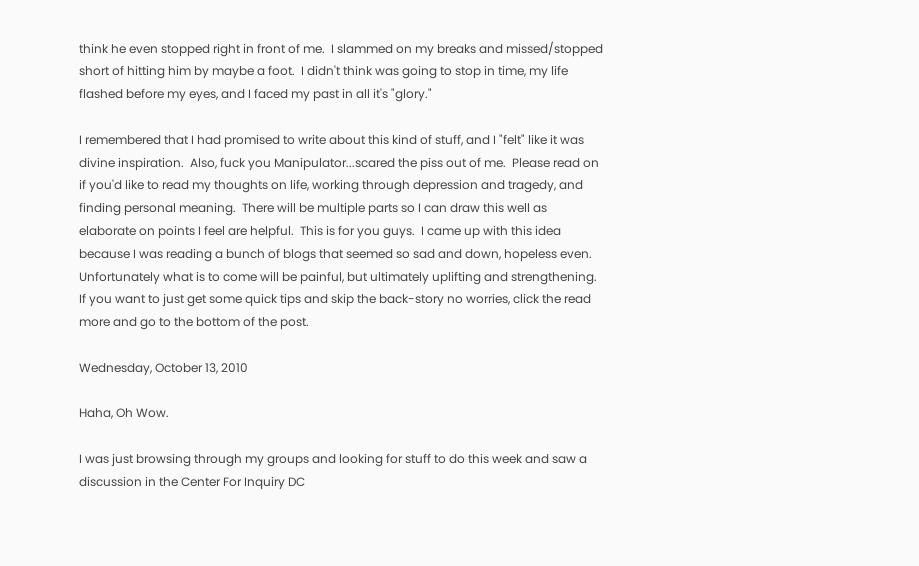think he even stopped right in front of me.  I slammed on my breaks and missed/stopped short of hitting him by maybe a foot.  I didn't think was going to stop in time, my life flashed before my eyes, and I faced my past in all it's "glory."

I remembered that I had promised to write about this kind of stuff, and I "felt" like it was divine inspiration.  Also, fuck you Manipulator...scared the piss out of me.  Please read on if you'd like to read my thoughts on life, working through depression and tragedy, and finding personal meaning.  There will be multiple parts so I can draw this well as elaborate on points I feel are helpful.  This is for you guys.  I came up with this idea because I was reading a bunch of blogs that seemed so sad and down, hopeless even.  Unfortunately what is to come will be painful, but ultimately uplifting and strengthening.  If you want to just get some quick tips and skip the back-story no worries, click the read more and go to the bottom of the post.

Wednesday, October 13, 2010

Haha, Oh Wow.

I was just browsing through my groups and looking for stuff to do this week and saw a discussion in the Center For Inquiry DC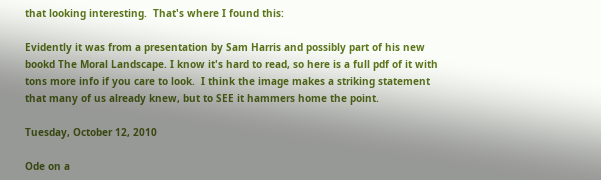that looking interesting.  That's where I found this:

Evidently it was from a presentation by Sam Harris and possibly part of his new bookd The Moral Landscape. I know it's hard to read, so here is a full pdf of it with tons more info if you care to look.  I think the image makes a striking statement that many of us already knew, but to SEE it hammers home the point.

Tuesday, October 12, 2010

Ode on a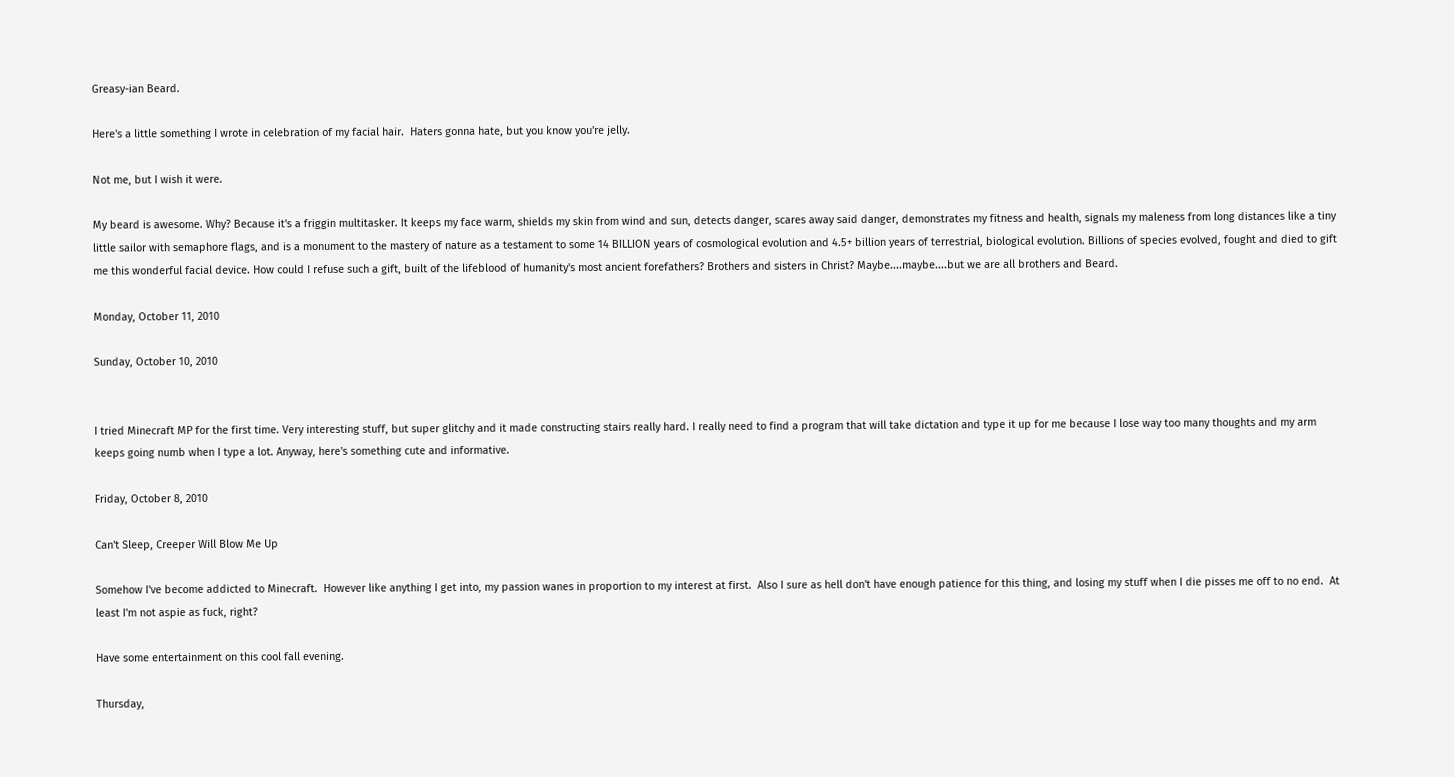Greasy-ian Beard.

Here's a little something I wrote in celebration of my facial hair.  Haters gonna hate, but you know you're jelly.

Not me, but I wish it were.

My beard is awesome. Why? Because it's a friggin multitasker. It keeps my face warm, shields my skin from wind and sun, detects danger, scares away said danger, demonstrates my fitness and health, signals my maleness from long distances like a tiny little sailor with semaphore flags, and is a monument to the mastery of nature as a testament to some 14 BILLION years of cosmological evolution and 4.5+ billion years of terrestrial, biological evolution. Billions of species evolved, fought and died to gift me this wonderful facial device. How could I refuse such a gift, built of the lifeblood of humanity's most ancient forefathers? Brothers and sisters in Christ? Maybe....maybe....but we are all brothers and Beard.

Monday, October 11, 2010

Sunday, October 10, 2010


I tried Minecraft MP for the first time. Very interesting stuff, but super glitchy and it made constructing stairs really hard. I really need to find a program that will take dictation and type it up for me because I lose way too many thoughts and my arm keeps going numb when I type a lot. Anyway, here's something cute and informative.

Friday, October 8, 2010

Can't Sleep, Creeper Will Blow Me Up

Somehow I've become addicted to Minecraft.  However like anything I get into, my passion wanes in proportion to my interest at first.  Also I sure as hell don't have enough patience for this thing, and losing my stuff when I die pisses me off to no end.  At least I'm not aspie as fuck, right?

Have some entertainment on this cool fall evening.

Thursday,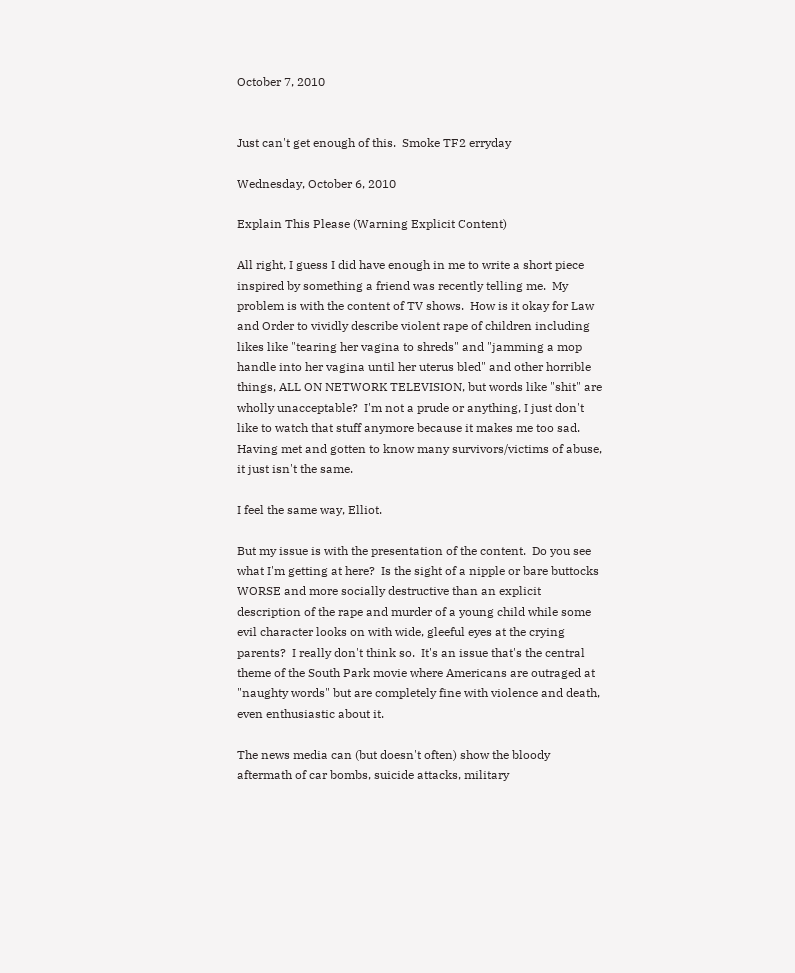October 7, 2010


Just can't get enough of this.  Smoke TF2 erryday

Wednesday, October 6, 2010

Explain This Please (Warning Explicit Content)

All right, I guess I did have enough in me to write a short piece inspired by something a friend was recently telling me.  My problem is with the content of TV shows.  How is it okay for Law and Order to vividly describe violent rape of children including likes like "tearing her vagina to shreds" and "jamming a mop handle into her vagina until her uterus bled" and other horrible things, ALL ON NETWORK TELEVISION, but words like "shit" are wholly unacceptable?  I'm not a prude or anything, I just don't like to watch that stuff anymore because it makes me too sad.  Having met and gotten to know many survivors/victims of abuse, it just isn't the same.

I feel the same way, Elliot.

But my issue is with the presentation of the content.  Do you see what I'm getting at here?  Is the sight of a nipple or bare buttocks WORSE and more socially destructive than an explicit description of the rape and murder of a young child while some evil character looks on with wide, gleeful eyes at the crying parents?  I really don't think so.  It's an issue that's the central theme of the South Park movie where Americans are outraged at "naughty words" but are completely fine with violence and death, even enthusiastic about it.

The news media can (but doesn't often) show the bloody aftermath of car bombs, suicide attacks, military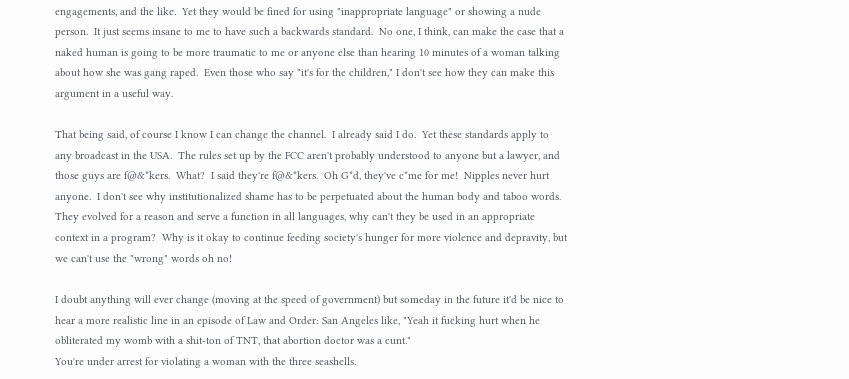engagements, and the like.  Yet they would be fined for using "inappropriate language" or showing a nude person.  It just seems insane to me to have such a backwards standard.  No one, I think, can make the case that a naked human is going to be more traumatic to me or anyone else than hearing 10 minutes of a woman talking about how she was gang raped.  Even those who say "it's for the children," I don't see how they can make this argument in a useful way.

That being said, of course I know I can change the channel.  I already said I do.  Yet these standards apply to any broadcast in the USA.  The rules set up by the FCC aren't probably understood to anyone but a lawyer, and those guys are f@&*kers.  What?  I said they're f@&*kers.  Oh G*d, they've c*me for me!  Nipples never hurt anyone.  I don't see why institutionalized shame has to be perpetuated about the human body and taboo words.  They evolved for a reason and serve a function in all languages, why can't they be used in an appropriate context in a program?  Why is it okay to continue feeding society's hunger for more violence and depravity, but we can't use the "wrong" words oh no!

I doubt anything will ever change (moving at the speed of government) but someday in the future it'd be nice to hear a more realistic line in an episode of Law and Order: San Angeles like, "Yeah it fucking hurt when he obliterated my womb with a shit-ton of TNT, that abortion doctor was a cunt."
You're under arrest for violating a woman with the three seashells.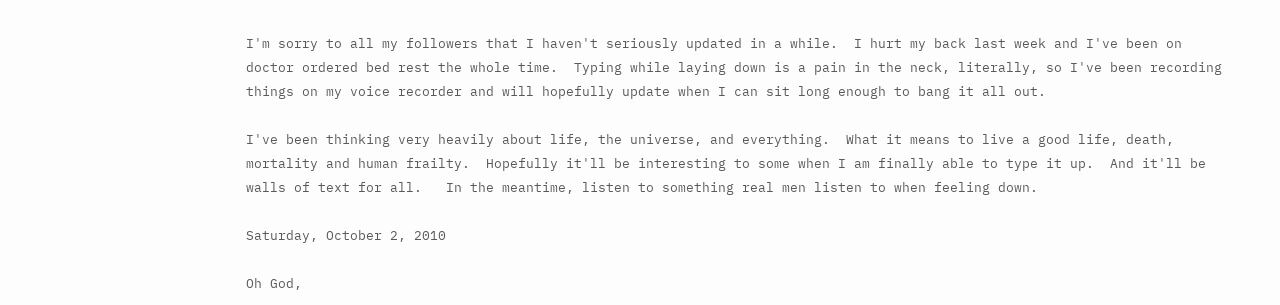I'm sorry to all my followers that I haven't seriously updated in a while.  I hurt my back last week and I've been on doctor ordered bed rest the whole time.  Typing while laying down is a pain in the neck, literally, so I've been recording things on my voice recorder and will hopefully update when I can sit long enough to bang it all out.

I've been thinking very heavily about life, the universe, and everything.  What it means to live a good life, death, mortality and human frailty.  Hopefully it'll be interesting to some when I am finally able to type it up.  And it'll be walls of text for all.   In the meantime, listen to something real men listen to when feeling down.

Saturday, October 2, 2010

Oh God,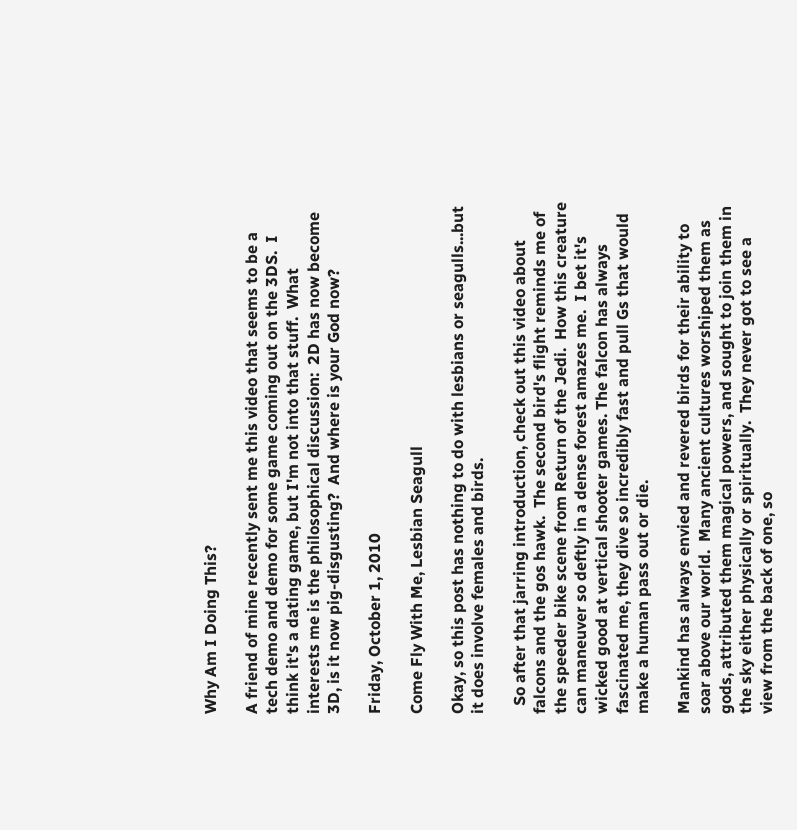Why Am I Doing This?

A friend of mine recently sent me this video that seems to be a tech demo and demo for some game coming out on the 3DS.  I think it's a dating game, but I'm not into that stuff.  What interests me is the philosophical discussion:  2D has now become 3D, is it now pig-disgusting?  And where is your God now?

Friday, October 1, 2010

Come Fly With Me, Lesbian Seagull

Okay, so this post has nothing to do with lesbians or seagulls...but it does involve females and birds.

  So after that jarring introduction, check out this video about falcons and the gos hawk.  The second bird's flight reminds me of the speeder bike scene from Return of the Jedi.  How this creature can maneuver so deftly in a dense forest amazes me.  I bet it's wicked good at vertical shooter games. The falcon has always fascinated me, they dive so incredibly fast and pull Gs that would make a human pass out or die.

Mankind has always envied and revered birds for their ability to soar above our world.  Many ancient cultures worshiped them as gods, attributed them magical powers, and sought to join them in the sky either physically or spiritually.  They never got to see a view from the back of one, so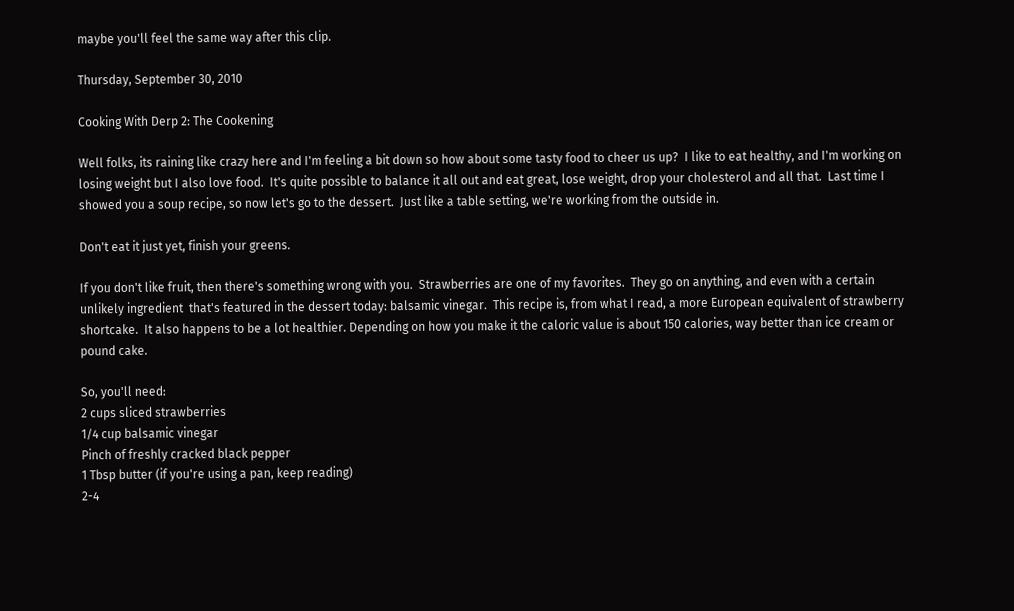maybe you'll feel the same way after this clip.

Thursday, September 30, 2010

Cooking With Derp 2: The Cookening

Well folks, its raining like crazy here and I'm feeling a bit down so how about some tasty food to cheer us up?  I like to eat healthy, and I'm working on losing weight but I also love food.  It's quite possible to balance it all out and eat great, lose weight, drop your cholesterol and all that.  Last time I showed you a soup recipe, so now let's go to the dessert.  Just like a table setting, we're working from the outside in.

Don't eat it just yet, finish your greens.

If you don't like fruit, then there's something wrong with you.  Strawberries are one of my favorites.  They go on anything, and even with a certain unlikely ingredient  that's featured in the dessert today: balsamic vinegar.  This recipe is, from what I read, a more European equivalent of strawberry shortcake.  It also happens to be a lot healthier. Depending on how you make it the caloric value is about 150 calories, way better than ice cream or pound cake.

So, you'll need:
2 cups sliced strawberries
1/4 cup balsamic vinegar
Pinch of freshly cracked black pepper
1 Tbsp butter (if you're using a pan, keep reading)
2-4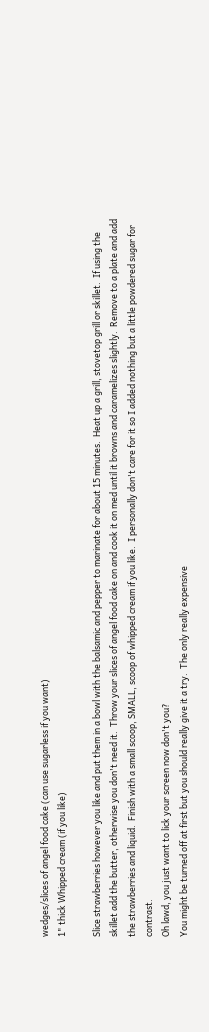wedges/slices of angel food cake (can use sugarless if you want)
1" thick Whipped cream (if you like)

Slice strawberries however you like and put them in a bowl with the balsamic and pepper to marinate for about 15 minutes.  Heat up a grill, stovetop grill or skillet.  If using the skillet add the butter, otherwise you don't need it.  Throw your slices of angel food cake on and cook it on med until it browns and caramelizes slightly.  Remove to a plate and add the strawberries and liquid.  Finish with a small scoop, SMALL, scoop of whipped cream if you like.  I personally don't care for it so I added nothing but a little powdered sugar for contrast.
Oh lawd, you just want to lick your screen now don't you?
You might be turned off at first but you should really give it a try.  The only really expensive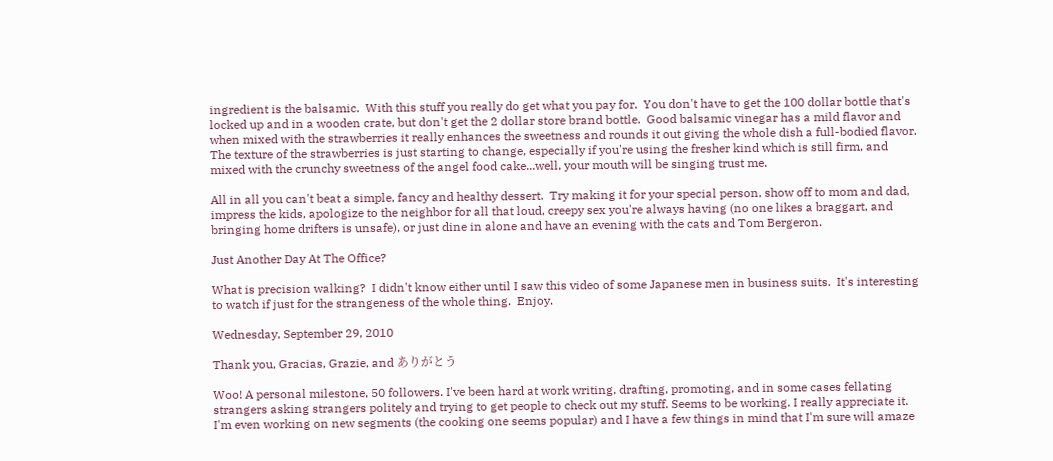ingredient is the balsamic.  With this stuff you really do get what you pay for.  You don't have to get the 100 dollar bottle that's locked up and in a wooden crate, but don't get the 2 dollar store brand bottle.  Good balsamic vinegar has a mild flavor and when mixed with the strawberries it really enhances the sweetness and rounds it out giving the whole dish a full-bodied flavor.  The texture of the strawberries is just starting to change, especially if you're using the fresher kind which is still firm, and mixed with the crunchy sweetness of the angel food cake...well, your mouth will be singing trust me.

All in all you can't beat a simple, fancy and healthy dessert.  Try making it for your special person, show off to mom and dad, impress the kids, apologize to the neighbor for all that loud, creepy sex you're always having (no one likes a braggart, and bringing home drifters is unsafe), or just dine in alone and have an evening with the cats and Tom Bergeron.

Just Another Day At The Office?

What is precision walking?  I didn't know either until I saw this video of some Japanese men in business suits.  It's interesting to watch if just for the strangeness of the whole thing.  Enjoy.

Wednesday, September 29, 2010

Thank you, Gracias, Grazie, and ありがとう

Woo! A personal milestone, 50 followers. I've been hard at work writing, drafting, promoting, and in some cases fellating strangers asking strangers politely and trying to get people to check out my stuff. Seems to be working. I really appreciate it. I'm even working on new segments (the cooking one seems popular) and I have a few things in mind that I'm sure will amaze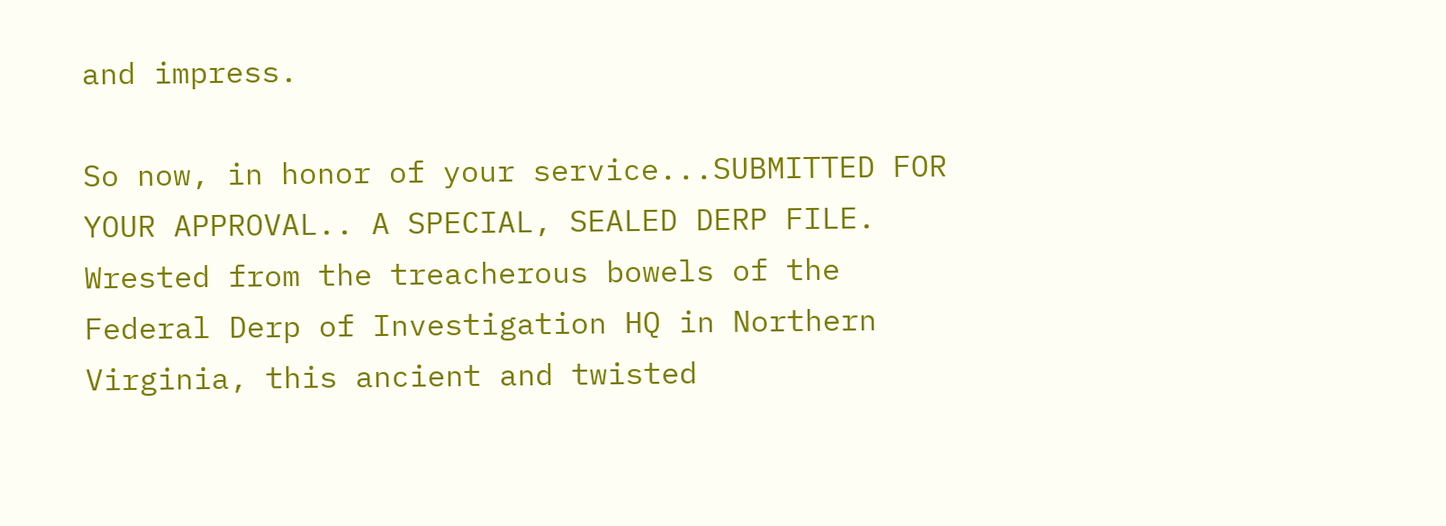and impress.

So now, in honor of your service...SUBMITTED FOR YOUR APPROVAL.. A SPECIAL, SEALED DERP FILE.  Wrested from the treacherous bowels of the Federal Derp of Investigation HQ in Northern Virginia, this ancient and twisted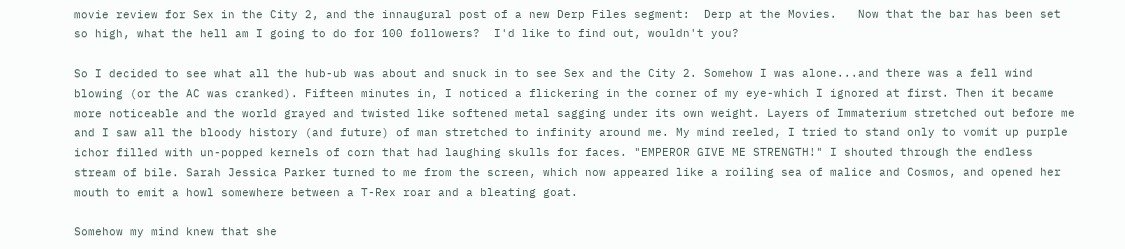movie review for Sex in the City 2, and the innaugural post of a new Derp Files segment:  Derp at the Movies.   Now that the bar has been set so high, what the hell am I going to do for 100 followers?  I'd like to find out, wouldn't you?

So I decided to see what all the hub-ub was about and snuck in to see Sex and the City 2. Somehow I was alone...and there was a fell wind blowing (or the AC was cranked). Fifteen minutes in, I noticed a flickering in the corner of my eye-which I ignored at first. Then it became more noticeable and the world grayed and twisted like softened metal sagging under its own weight. Layers of Immaterium stretched out before me and I saw all the bloody history (and future) of man stretched to infinity around me. My mind reeled, I tried to stand only to vomit up purple ichor filled with un-popped kernels of corn that had laughing skulls for faces. "EMPEROR GIVE ME STRENGTH!" I shouted through the endless stream of bile. Sarah Jessica Parker turned to me from the screen, which now appeared like a roiling sea of malice and Cosmos, and opened her mouth to emit a howl somewhere between a T-Rex roar and a bleating goat.

Somehow my mind knew that she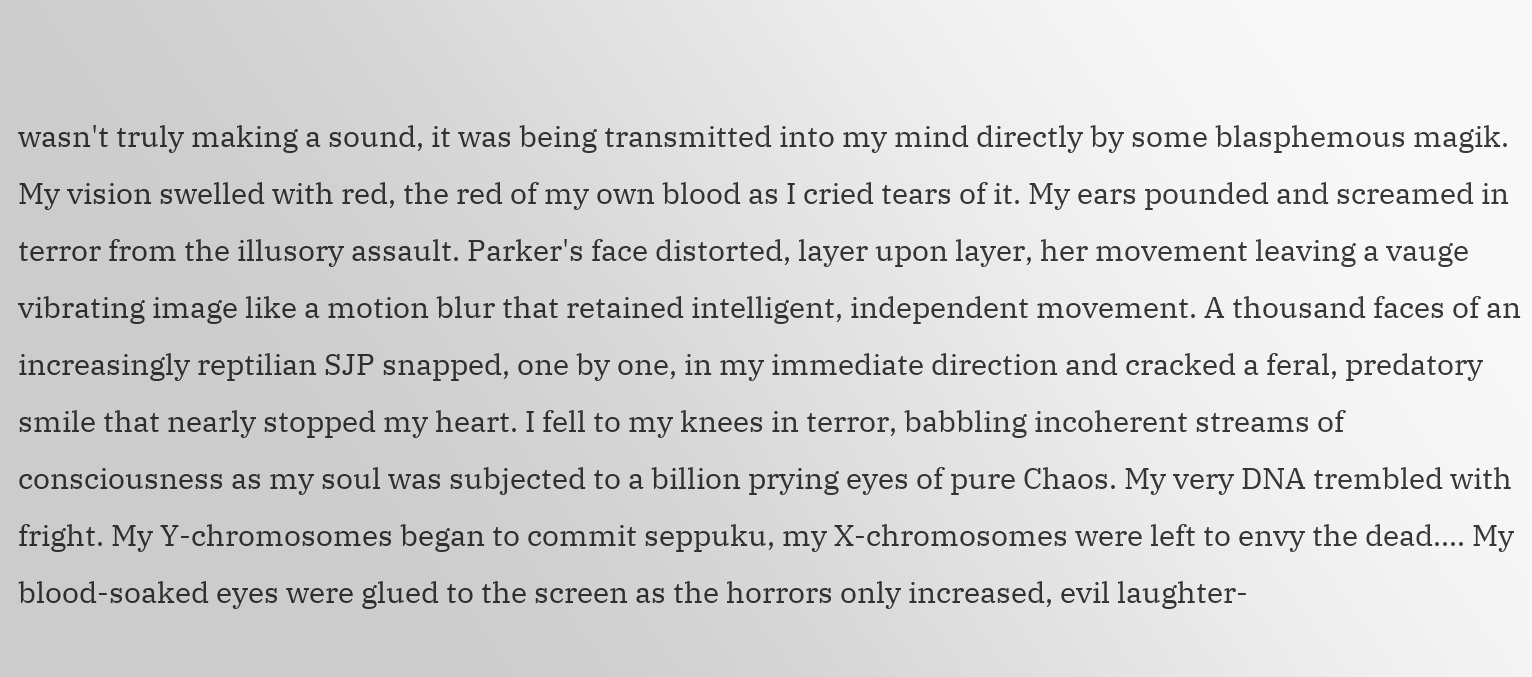wasn't truly making a sound, it was being transmitted into my mind directly by some blasphemous magik. My vision swelled with red, the red of my own blood as I cried tears of it. My ears pounded and screamed in terror from the illusory assault. Parker's face distorted, layer upon layer, her movement leaving a vauge vibrating image like a motion blur that retained intelligent, independent movement. A thousand faces of an increasingly reptilian SJP snapped, one by one, in my immediate direction and cracked a feral, predatory smile that nearly stopped my heart. I fell to my knees in terror, babbling incoherent streams of consciousness as my soul was subjected to a billion prying eyes of pure Chaos. My very DNA trembled with fright. My Y-chromosomes began to commit seppuku, my X-chromosomes were left to envy the dead.... My blood-soaked eyes were glued to the screen as the horrors only increased, evil laughter-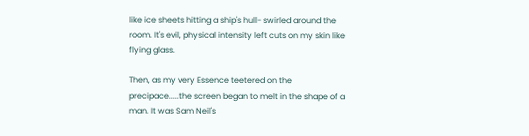like ice sheets hitting a ship's hull- swirled around the room. It's evil, physical intensity left cuts on my skin like flying glass.

Then, as my very Essence teetered on the precipace.....the screen began to melt in the shape of a man. It was Sam Neil's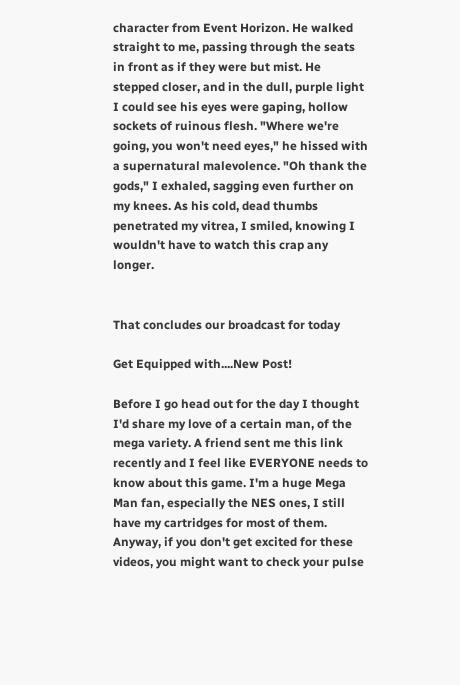character from Event Horizon. He walked straight to me, passing through the seats in front as if they were but mist. He stepped closer, and in the dull, purple light I could see his eyes were gaping, hollow sockets of ruinous flesh. "Where we're going, you won't need eyes," he hissed with a supernatural malevolence. "Oh thank the gods," I exhaled, sagging even further on my knees. As his cold, dead thumbs penetrated my vitrea, I smiled, knowing I wouldn't have to watch this crap any longer.


That concludes our broadcast for today

Get Equipped with....New Post!

Before I go head out for the day I thought I'd share my love of a certain man, of the mega variety. A friend sent me this link recently and I feel like EVERYONE needs to know about this game. I'm a huge Mega Man fan, especially the NES ones, I still have my cartridges for most of them. Anyway, if you don't get excited for these videos, you might want to check your pulse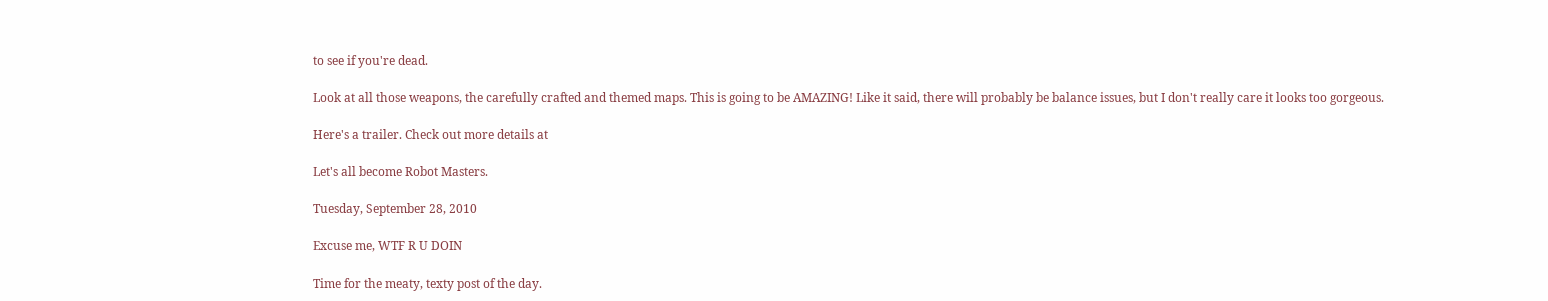to see if you're dead.

Look at all those weapons, the carefully crafted and themed maps. This is going to be AMAZING! Like it said, there will probably be balance issues, but I don't really care it looks too gorgeous.

Here's a trailer. Check out more details at

Let's all become Robot Masters.

Tuesday, September 28, 2010

Excuse me, WTF R U DOIN

Time for the meaty, texty post of the day.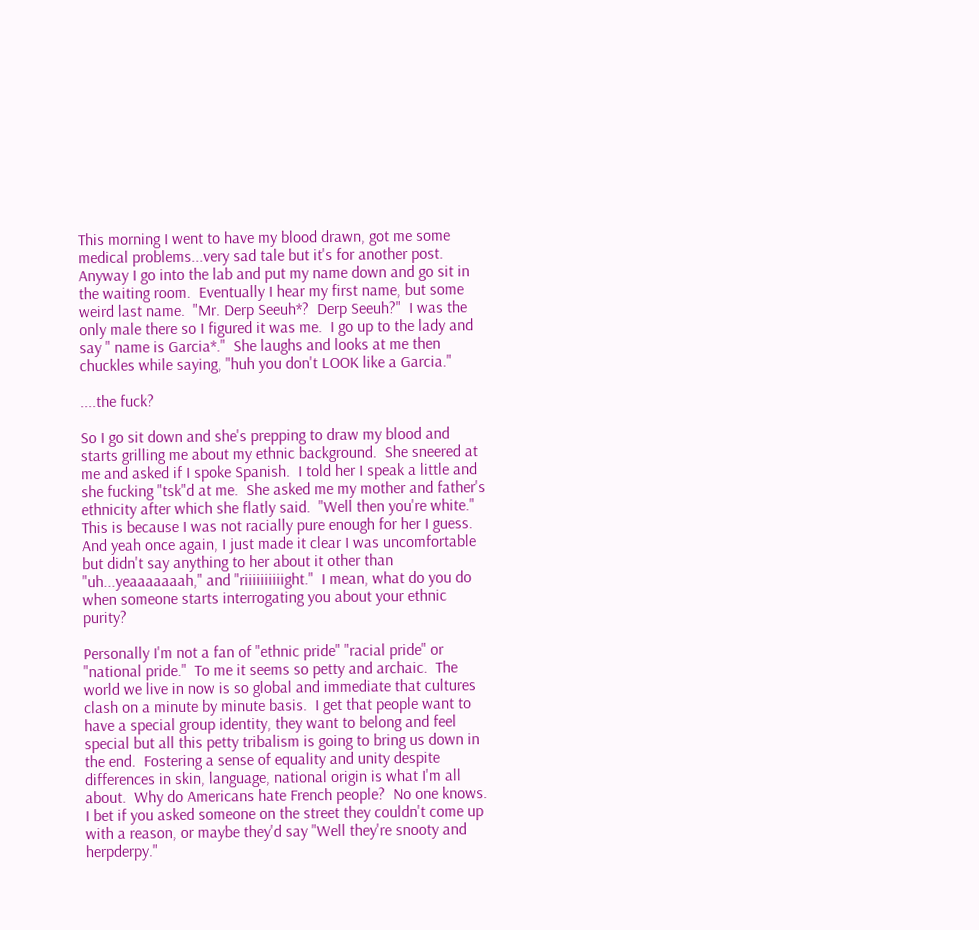This morning I went to have my blood drawn, got me some medical problems...very sad tale but it's for another post.  Anyway I go into the lab and put my name down and go sit in the waiting room.  Eventually I hear my first name, but some weird last name.  "Mr. Derp Seeuh*?  Derp Seeuh?"  I was the only male there so I figured it was me.  I go up to the lady and say " name is Garcia*."  She laughs and looks at me then chuckles while saying, "huh you don't LOOK like a Garcia."

....the fuck?

So I go sit down and she's prepping to draw my blood and starts grilling me about my ethnic background.  She sneered at me and asked if I spoke Spanish.  I told her I speak a little and she fucking "tsk"d at me.  She asked me my mother and father's ethnicity after which she flatly said.  "Well then you're white."  This is because I was not racially pure enough for her I guess.  And yeah once again, I just made it clear I was uncomfortable but didn't say anything to her about it other than "uh...yeaaaaaaah," and "riiiiiiiiiight."  I mean, what do you do when someone starts interrogating you about your ethnic purity?

Personally I'm not a fan of "ethnic pride" "racial pride" or "national pride."  To me it seems so petty and archaic.  The world we live in now is so global and immediate that cultures clash on a minute by minute basis.  I get that people want to have a special group identity, they want to belong and feel special but all this petty tribalism is going to bring us down in the end.  Fostering a sense of equality and unity despite differences in skin, language, national origin is what I'm all about.  Why do Americans hate French people?  No one knows.  I bet if you asked someone on the street they couldn't come up with a reason, or maybe they'd say "Well they're snooty and herpderpy."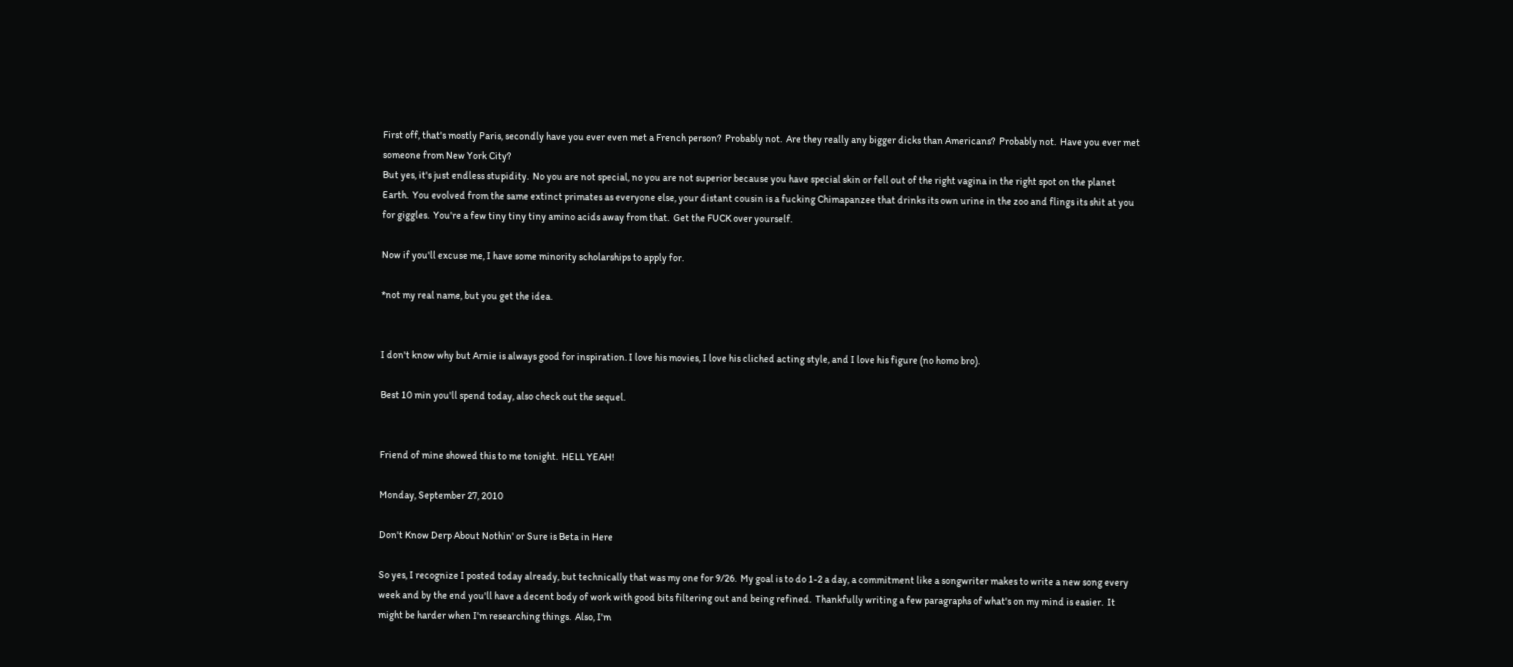First off, that's mostly Paris, secondly have you ever even met a French person?  Probably not.  Are they really any bigger dicks than Americans?  Probably not.  Have you ever met someone from New York City?
But yes, it's just endless stupidity.  No you are not special, no you are not superior because you have special skin or fell out of the right vagina in the right spot on the planet Earth.  You evolved from the same extinct primates as everyone else, your distant cousin is a fucking Chimapanzee that drinks its own urine in the zoo and flings its shit at you for giggles.  You're a few tiny tiny tiny amino acids away from that.  Get the FUCK over yourself.

Now if you'll excuse me, I have some minority scholarships to apply for.

*not my real name, but you get the idea.


I don't know why but Arnie is always good for inspiration. I love his movies, I love his cliched acting style, and I love his figure (no homo bro).

Best 10 min you'll spend today, also check out the sequel.


Friend of mine showed this to me tonight.  HELL YEAH!

Monday, September 27, 2010

Don't Know Derp About Nothin' or Sure is Beta in Here

So yes, I recognize I posted today already, but technically that was my one for 9/26.  My goal is to do 1-2 a day, a commitment like a songwriter makes to write a new song every week and by the end you'll have a decent body of work with good bits filtering out and being refined.  Thankfully writing a few paragraphs of what's on my mind is easier.  It might be harder when I'm researching things.  Also, I'm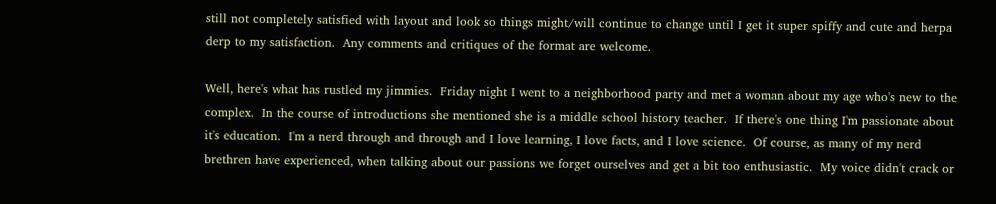still not completely satisfied with layout and look so things might/will continue to change until I get it super spiffy and cute and herpa derp to my satisfaction.  Any comments and critiques of the format are welcome.

Well, here's what has rustled my jimmies.  Friday night I went to a neighborhood party and met a woman about my age who's new to the complex.  In the course of introductions she mentioned she is a middle school history teacher.  If there's one thing I'm passionate about it's education.  I'm a nerd through and through and I love learning, I love facts, and I love science.  Of course, as many of my nerd brethren have experienced, when talking about our passions we forget ourselves and get a bit too enthusiastic.  My voice didn't crack or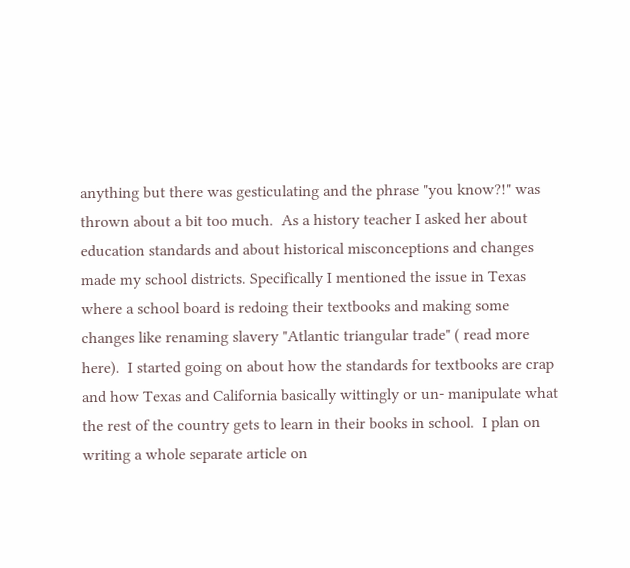anything but there was gesticulating and the phrase "you know?!" was thrown about a bit too much.  As a history teacher I asked her about education standards and about historical misconceptions and changes made my school districts. Specifically I mentioned the issue in Texas where a school board is redoing their textbooks and making some changes like renaming slavery "Atlantic triangular trade" ( read more here).  I started going on about how the standards for textbooks are crap and how Texas and California basically wittingly or un- manipulate what the rest of the country gets to learn in their books in school.  I plan on writing a whole separate article on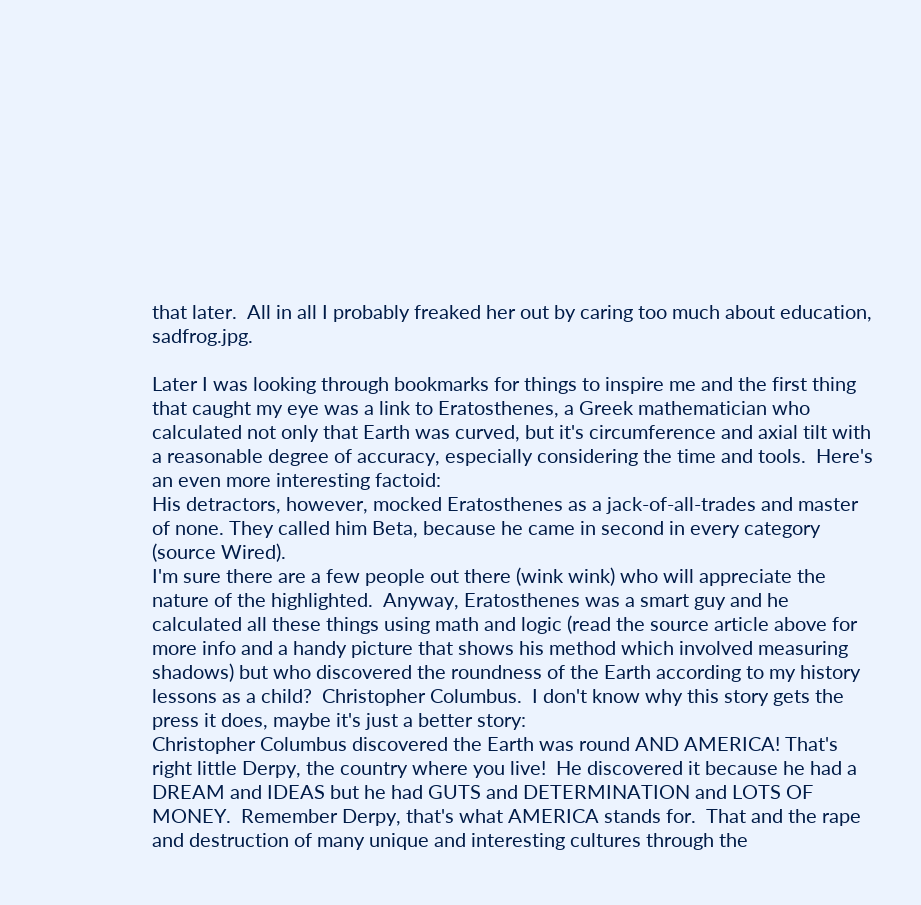that later.  All in all I probably freaked her out by caring too much about education, sadfrog.jpg.

Later I was looking through bookmarks for things to inspire me and the first thing that caught my eye was a link to Eratosthenes, a Greek mathematician who calculated not only that Earth was curved, but it's circumference and axial tilt with a reasonable degree of accuracy, especially considering the time and tools.  Here's an even more interesting factoid:
His detractors, however, mocked Eratosthenes as a jack-of-all-trades and master of none. They called him Beta, because he came in second in every category (source Wired).
I'm sure there are a few people out there (wink wink) who will appreciate the nature of the highlighted.  Anyway, Eratosthenes was a smart guy and he calculated all these things using math and logic (read the source article above for more info and a handy picture that shows his method which involved measuring shadows) but who discovered the roundness of the Earth according to my history lessons as a child?  Christopher Columbus.  I don't know why this story gets the press it does, maybe it's just a better story:
Christopher Columbus discovered the Earth was round AND AMERICA! That's right little Derpy, the country where you live!  He discovered it because he had a DREAM and IDEAS but he had GUTS and DETERMINATION and LOTS OF MONEY.  Remember Derpy, that's what AMERICA stands for.  That and the rape and destruction of many unique and interesting cultures through the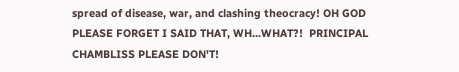spread of disease, war, and clashing theocracy! OH GOD PLEASE FORGET I SAID THAT, WH...WHAT?!  PRINCIPAL CHAMBLISS PLEASE DON'T!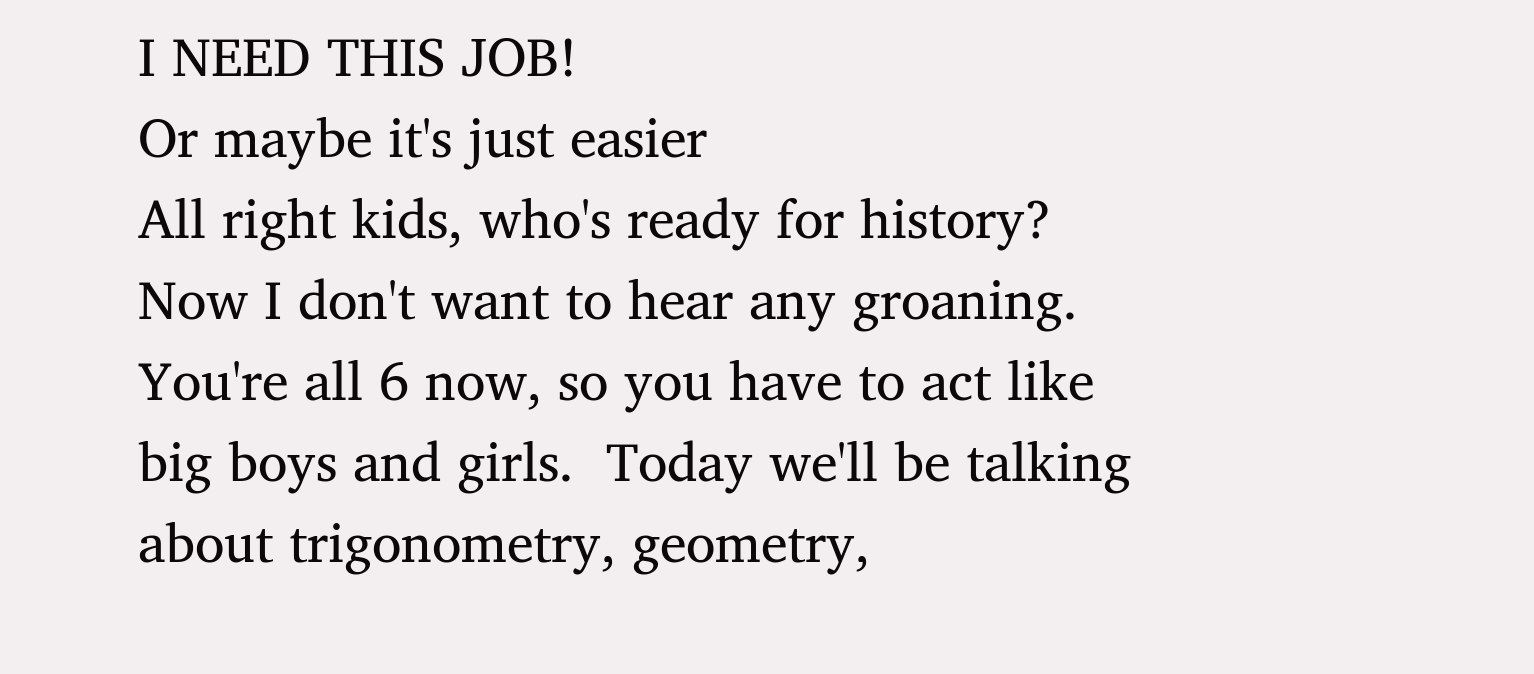I NEED THIS JOB!
Or maybe it's just easier
All right kids, who's ready for history?  Now I don't want to hear any groaning.  You're all 6 now, so you have to act like big boys and girls.  Today we'll be talking about trigonometry, geometry,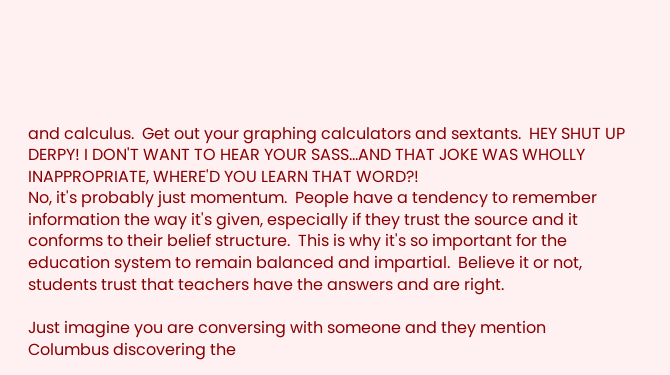and calculus.  Get out your graphing calculators and sextants.  HEY SHUT UP DERPY! I DON'T WANT TO HEAR YOUR SASS...AND THAT JOKE WAS WHOLLY INAPPROPRIATE, WHERE'D YOU LEARN THAT WORD?!
No, it's probably just momentum.  People have a tendency to remember information the way it's given, especially if they trust the source and it conforms to their belief structure.  This is why it's so important for the education system to remain balanced and impartial.  Believe it or not, students trust that teachers have the answers and are right.

Just imagine you are conversing with someone and they mention Columbus discovering the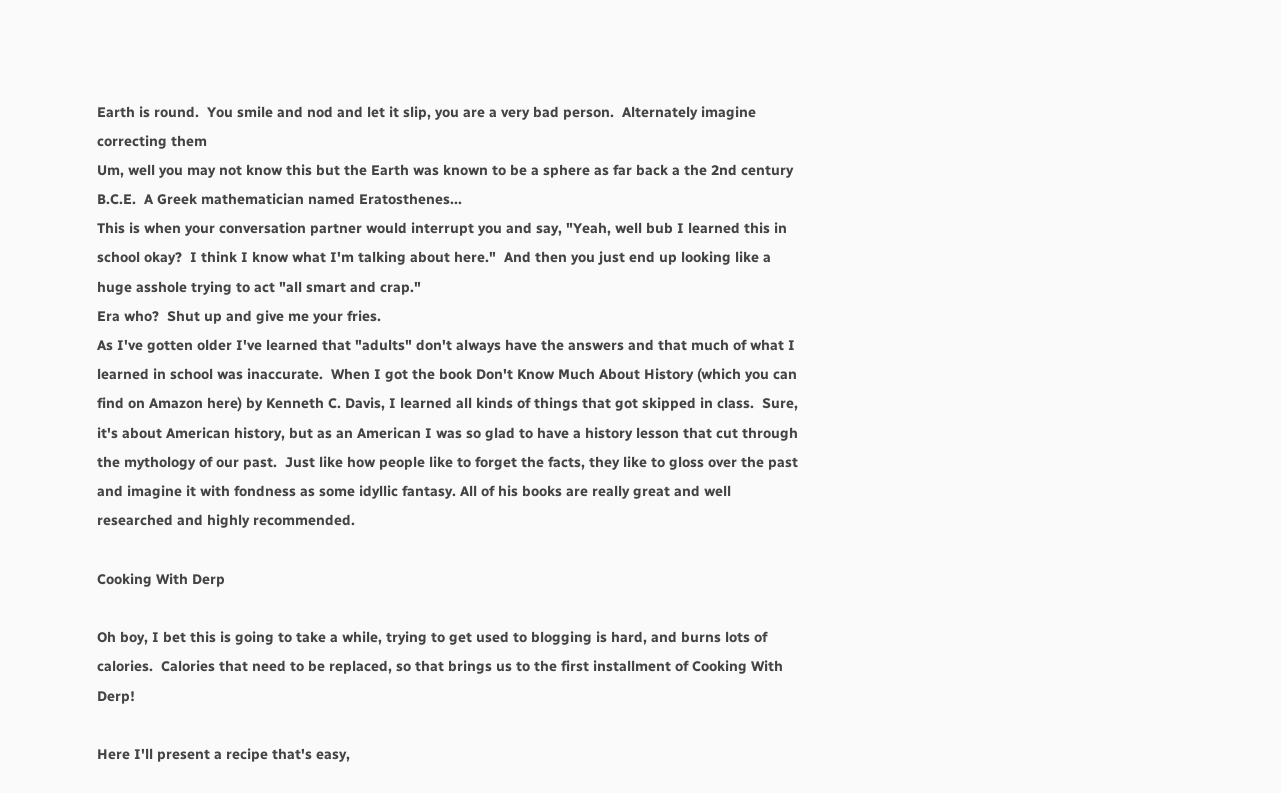Earth is round.  You smile and nod and let it slip, you are a very bad person.  Alternately imagine correcting them
Um, well you may not know this but the Earth was known to be a sphere as far back a the 2nd century B.C.E.  A Greek mathematician named Eratosthenes...
This is when your conversation partner would interrupt you and say, "Yeah, well bub I learned this in school okay?  I think I know what I'm talking about here."  And then you just end up looking like a huge asshole trying to act "all smart and crap."
Era who?  Shut up and give me your fries.
As I've gotten older I've learned that "adults" don't always have the answers and that much of what I learned in school was inaccurate.  When I got the book Don't Know Much About History (which you can find on Amazon here) by Kenneth C. Davis, I learned all kinds of things that got skipped in class.  Sure, it's about American history, but as an American I was so glad to have a history lesson that cut through the mythology of our past.  Just like how people like to forget the facts, they like to gloss over the past and imagine it with fondness as some idyllic fantasy. All of his books are really great and well researched and highly recommended.

Cooking With Derp

Oh boy, I bet this is going to take a while, trying to get used to blogging is hard, and burns lots of calories.  Calories that need to be replaced, so that brings us to the first installment of Cooking With Derp!

Here I'll present a recipe that's easy,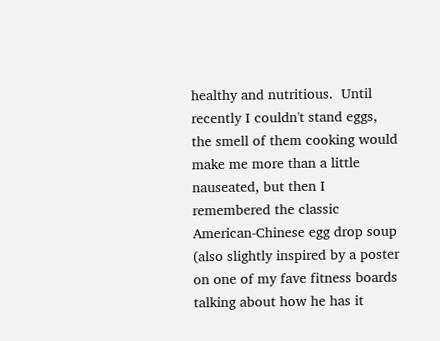healthy and nutritious.  Until recently I couldn't stand eggs, the smell of them cooking would make me more than a little nauseated, but then I remembered the classic American-Chinese egg drop soup (also slightly inspired by a poster on one of my fave fitness boards talking about how he has it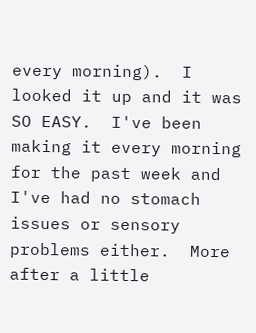every morning).  I looked it up and it was SO EASY.  I've been making it every morning for the past week and I've had no stomach issues or sensory problems either.  More after a little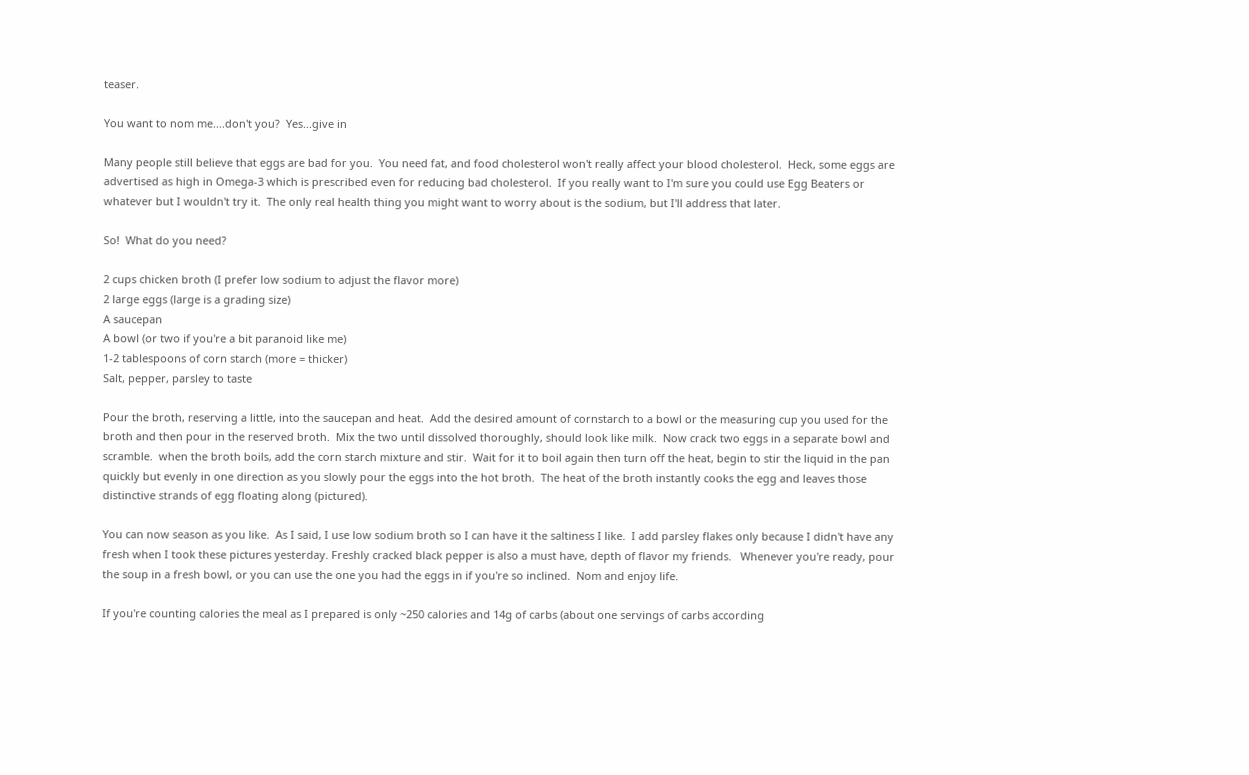teaser.

You want to nom me....don't you?  Yes...give in

Many people still believe that eggs are bad for you.  You need fat, and food cholesterol won't really affect your blood cholesterol.  Heck, some eggs are advertised as high in Omega-3 which is prescribed even for reducing bad cholesterol.  If you really want to I'm sure you could use Egg Beaters or whatever but I wouldn't try it.  The only real health thing you might want to worry about is the sodium, but I'll address that later.

So!  What do you need?

2 cups chicken broth (I prefer low sodium to adjust the flavor more)
2 large eggs (large is a grading size)
A saucepan
A bowl (or two if you're a bit paranoid like me)
1-2 tablespoons of corn starch (more = thicker)
Salt, pepper, parsley to taste

Pour the broth, reserving a little, into the saucepan and heat.  Add the desired amount of cornstarch to a bowl or the measuring cup you used for the broth and then pour in the reserved broth.  Mix the two until dissolved thoroughly, should look like milk.  Now crack two eggs in a separate bowl and scramble.  when the broth boils, add the corn starch mixture and stir.  Wait for it to boil again then turn off the heat, begin to stir the liquid in the pan quickly but evenly in one direction as you slowly pour the eggs into the hot broth.  The heat of the broth instantly cooks the egg and leaves those distinctive strands of egg floating along (pictured).

You can now season as you like.  As I said, I use low sodium broth so I can have it the saltiness I like.  I add parsley flakes only because I didn't have any fresh when I took these pictures yesterday. Freshly cracked black pepper is also a must have, depth of flavor my friends.   Whenever you're ready, pour the soup in a fresh bowl, or you can use the one you had the eggs in if you're so inclined.  Nom and enjoy life.

If you're counting calories the meal as I prepared is only ~250 calories and 14g of carbs (about one servings of carbs according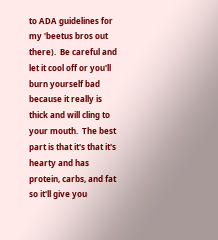to ADA guidelines for my 'beetus bros out there).  Be careful and let it cool off or you'll burn yourself bad because it really is thick and will cling to your mouth.  The best part is that it's that it's hearty and has protein, carbs, and fat so it'll give you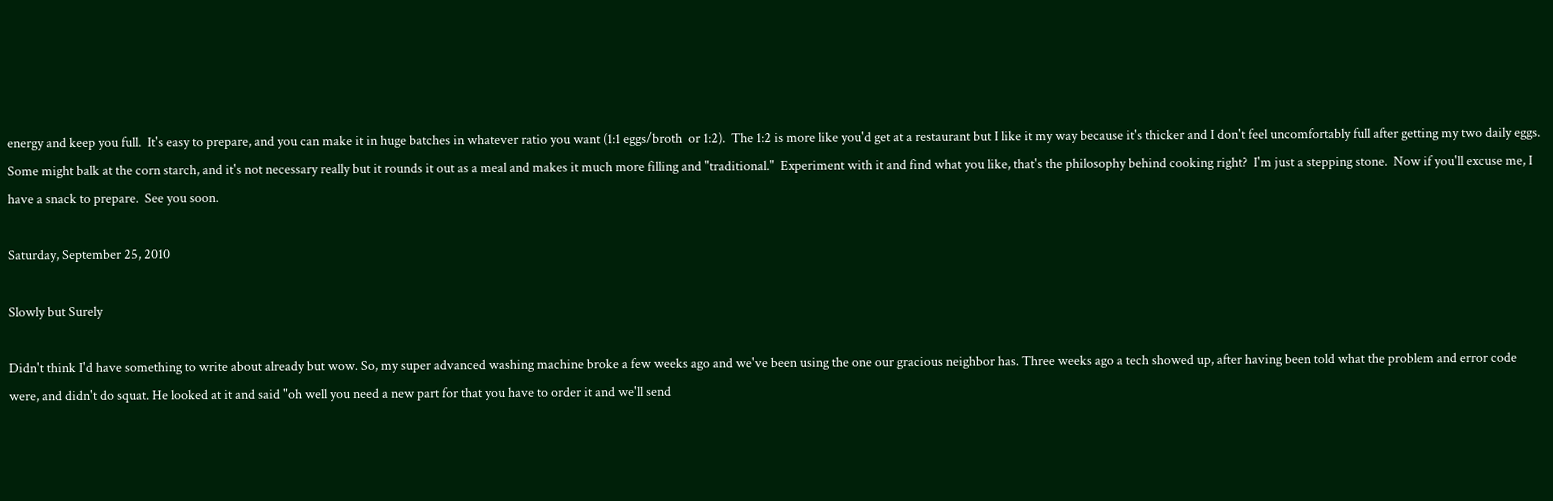energy and keep you full.  It's easy to prepare, and you can make it in huge batches in whatever ratio you want (1:1 eggs/broth  or 1:2).  The 1:2 is more like you'd get at a restaurant but I like it my way because it's thicker and I don't feel uncomfortably full after getting my two daily eggs.  Some might balk at the corn starch, and it's not necessary really but it rounds it out as a meal and makes it much more filling and "traditional."  Experiment with it and find what you like, that's the philosophy behind cooking right?  I'm just a stepping stone.  Now if you'll excuse me, I have a snack to prepare.  See you soon.

Saturday, September 25, 2010

Slowly but Surely

Didn't think I'd have something to write about already but wow. So, my super advanced washing machine broke a few weeks ago and we've been using the one our gracious neighbor has. Three weeks ago a tech showed up, after having been told what the problem and error code were, and didn't do squat. He looked at it and said "oh well you need a new part for that you have to order it and we'll send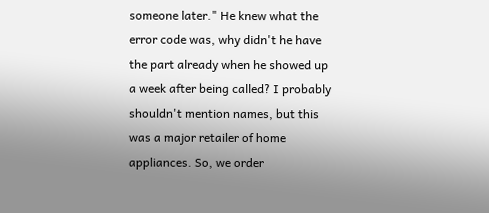someone later." He knew what the error code was, why didn't he have the part already when he showed up a week after being called? I probably shouldn't mention names, but this was a major retailer of home appliances. So, we order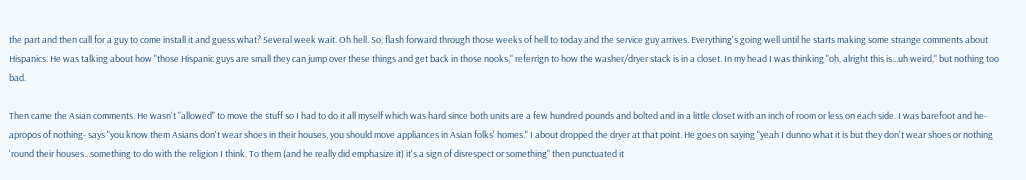the part and then call for a guy to come install it and guess what? Several week wait. Oh hell. So, flash forward through those weeks of hell to today and the service guy arrives. Everything's going well until he starts making some strange comments about Hispanics. He was talking about how "those Hispanic guys are small they can jump over these things and get back in those nooks," referrign to how the washer/dryer stack is in a closet. In my head I was thinking "oh, alright this is...uh weird," but nothing too bad.

Then came the Asian comments. He wasn't "allowed" to move the stuff so I had to do it all myself which was hard since both units are a few hundred pounds and bolted and in a little closet with an inch of room or less on each side. I was barefoot and he- apropos of nothing- says "you know them Asians don't wear shoes in their houses, you should move appliances in Asian folks' homes." I about dropped the dryer at that point. He goes on saying "yeah I dunno what it is but they don't wear shoes or nothing 'round their houses...something to do with the religion I think. To them (and he really did emphasize it) it's a sign of disrespect or something" then punctuated it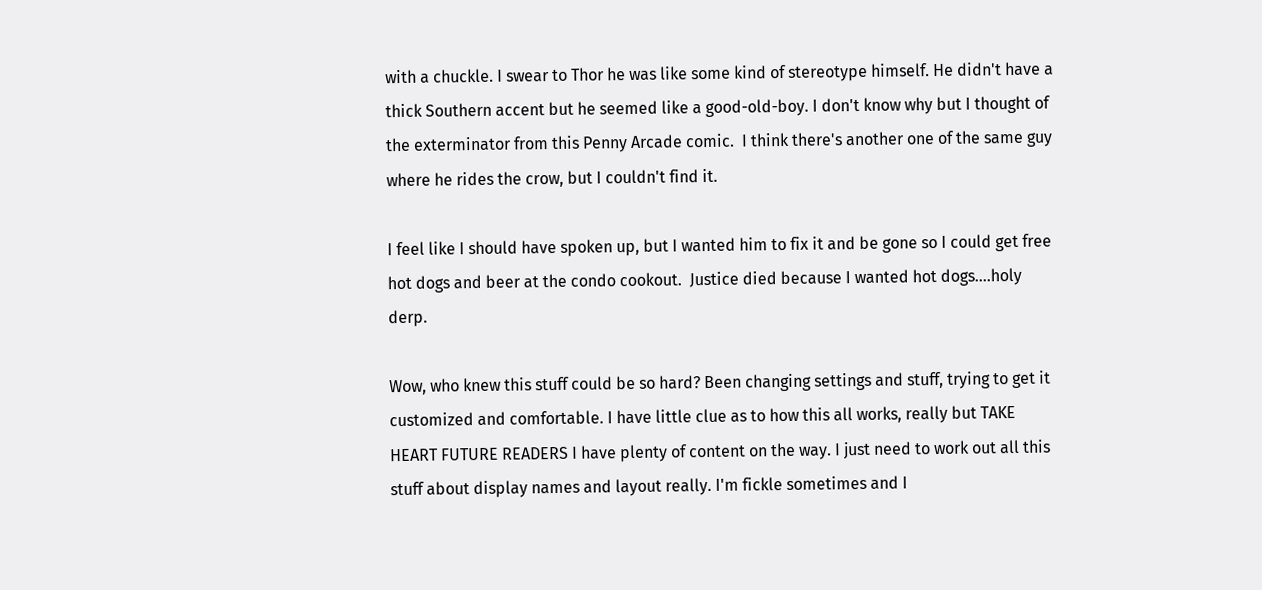with a chuckle. I swear to Thor he was like some kind of stereotype himself. He didn't have a thick Southern accent but he seemed like a good-old-boy. I don't know why but I thought of the exterminator from this Penny Arcade comic.  I think there's another one of the same guy where he rides the crow, but I couldn't find it.

I feel like I should have spoken up, but I wanted him to fix it and be gone so I could get free hot dogs and beer at the condo cookout.  Justice died because I wanted hot dogs....holy derp.

Wow, who knew this stuff could be so hard? Been changing settings and stuff, trying to get it customized and comfortable. I have little clue as to how this all works, really but TAKE HEART FUTURE READERS I have plenty of content on the way. I just need to work out all this stuff about display names and layout really. I'm fickle sometimes and I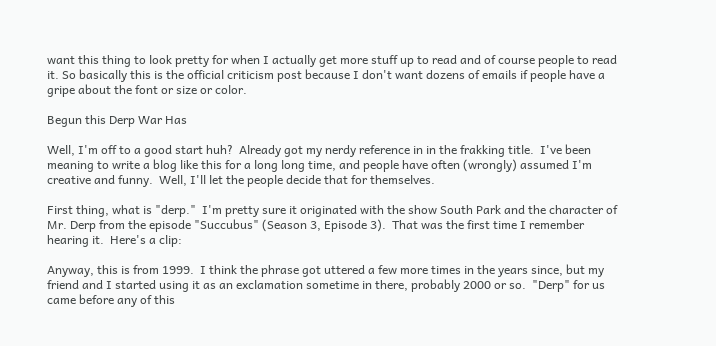want this thing to look pretty for when I actually get more stuff up to read and of course people to read it. So basically this is the official criticism post because I don't want dozens of emails if people have a gripe about the font or size or color.

Begun this Derp War Has

Well, I'm off to a good start huh?  Already got my nerdy reference in in the frakking title.  I've been meaning to write a blog like this for a long long time, and people have often (wrongly) assumed I'm creative and funny.  Well, I'll let the people decide that for themselves.

First thing, what is "derp."  I'm pretty sure it originated with the show South Park and the character of Mr. Derp from the episode "Succubus" (Season 3, Episode 3).  That was the first time I remember hearing it.  Here's a clip:

Anyway, this is from 1999.  I think the phrase got uttered a few more times in the years since, but my friend and I started using it as an exclamation sometime in there, probably 2000 or so.  "Derp" for us came before any of this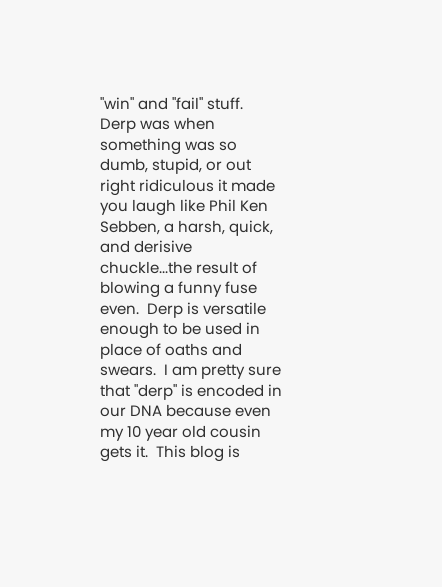"win" and "fail" stuff.  Derp was when something was so dumb, stupid, or out right ridiculous it made you laugh like Phil Ken Sebben, a harsh, quick, and derisive chuckle...the result of blowing a funny fuse even.  Derp is versatile enough to be used in place of oaths and swears.  I am pretty sure that "derp" is encoded in our DNA because even my 10 year old cousin gets it.  This blog is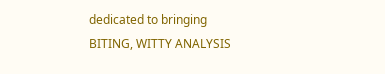dedicated to bringing BITING, WITTY ANALYSIS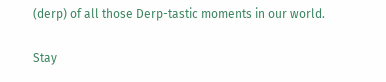(derp) of all those Derp-tastic moments in our world.

Stay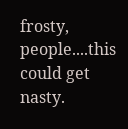frosty, people....this could get nasty.